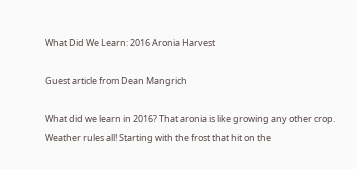What Did We Learn: 2016 Aronia Harvest

Guest article from Dean Mangrich

What did we learn in 2016? That aronia is like growing any other crop. Weather rules all! Starting with the frost that hit on the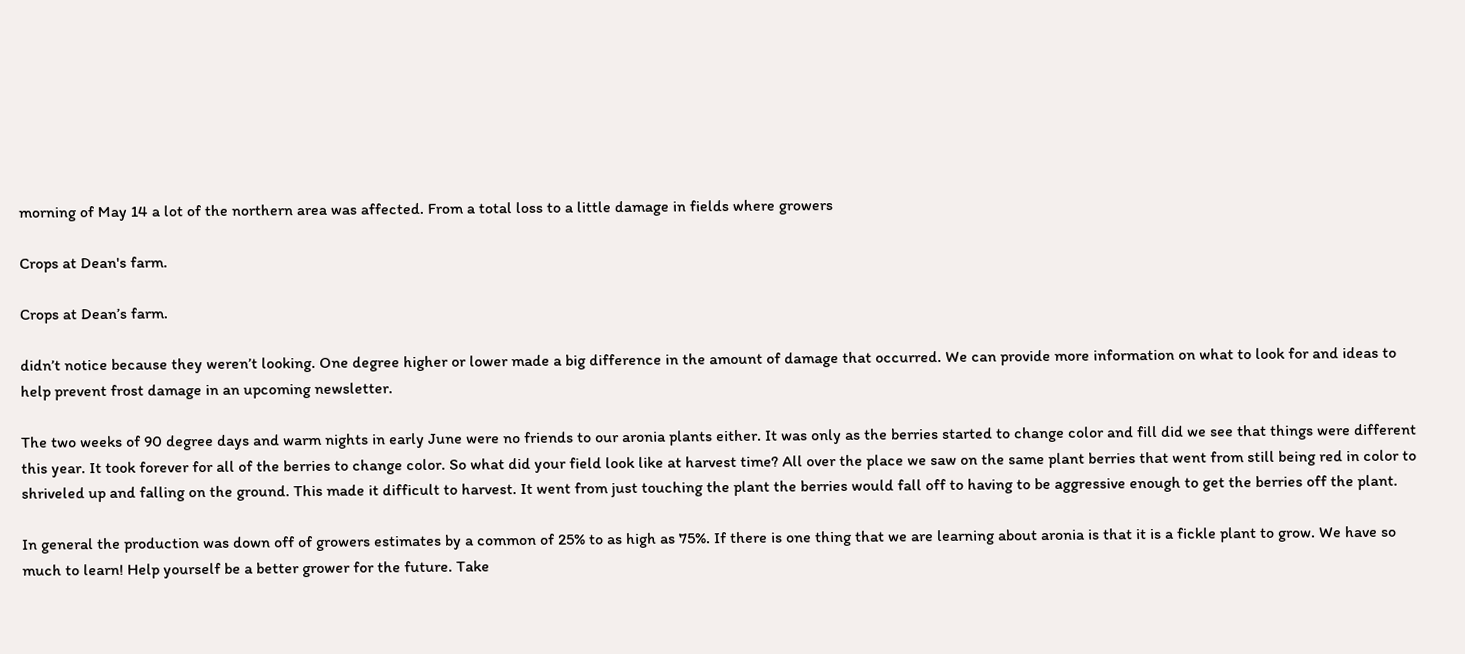morning of May 14 a lot of the northern area was affected. From a total loss to a little damage in fields where growers

Crops at Dean's farm.

Crops at Dean’s farm.

didn’t notice because they weren’t looking. One degree higher or lower made a big difference in the amount of damage that occurred. We can provide more information on what to look for and ideas to help prevent frost damage in an upcoming newsletter.

The two weeks of 90 degree days and warm nights in early June were no friends to our aronia plants either. It was only as the berries started to change color and fill did we see that things were different this year. It took forever for all of the berries to change color. So what did your field look like at harvest time? All over the place we saw on the same plant berries that went from still being red in color to shriveled up and falling on the ground. This made it difficult to harvest. It went from just touching the plant the berries would fall off to having to be aggressive enough to get the berries off the plant.

In general the production was down off of growers estimates by a common of 25% to as high as 75%. If there is one thing that we are learning about aronia is that it is a fickle plant to grow. We have so much to learn! Help yourself be a better grower for the future. Take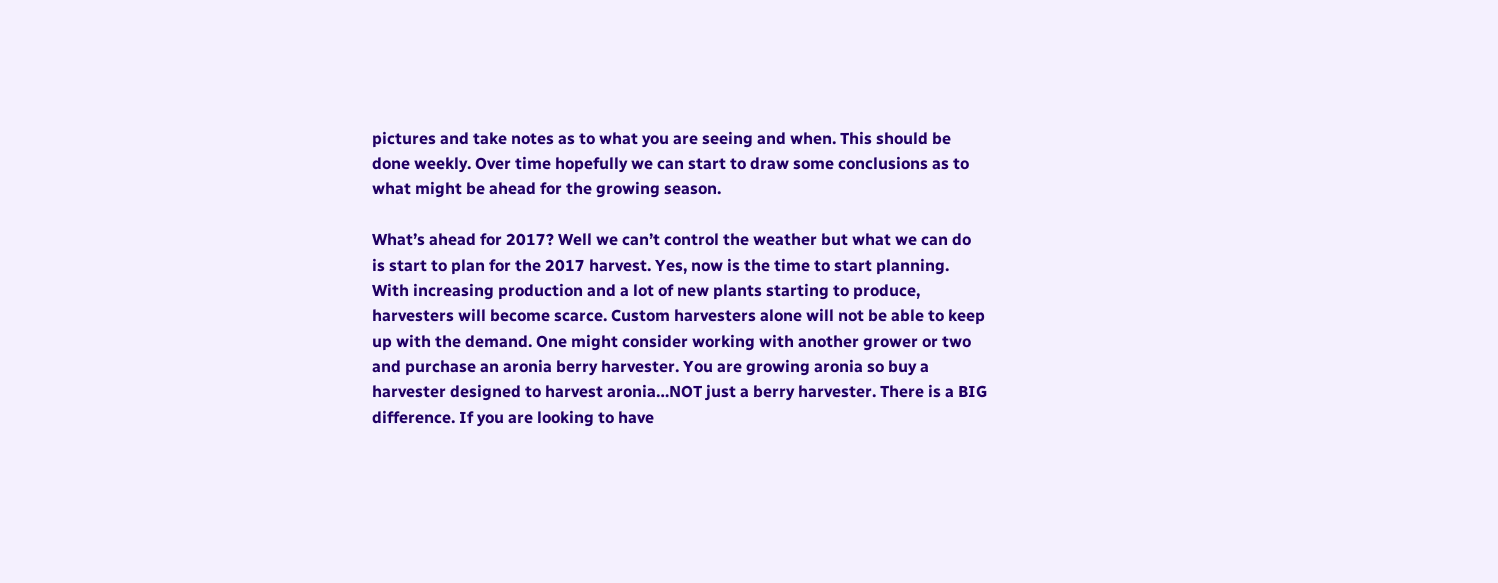pictures and take notes as to what you are seeing and when. This should be done weekly. Over time hopefully we can start to draw some conclusions as to what might be ahead for the growing season.

What’s ahead for 2017? Well we can’t control the weather but what we can do is start to plan for the 2017 harvest. Yes, now is the time to start planning. With increasing production and a lot of new plants starting to produce, harvesters will become scarce. Custom harvesters alone will not be able to keep up with the demand. One might consider working with another grower or two and purchase an aronia berry harvester. You are growing aronia so buy a harvester designed to harvest aronia…NOT just a berry harvester. There is a BIG difference. If you are looking to have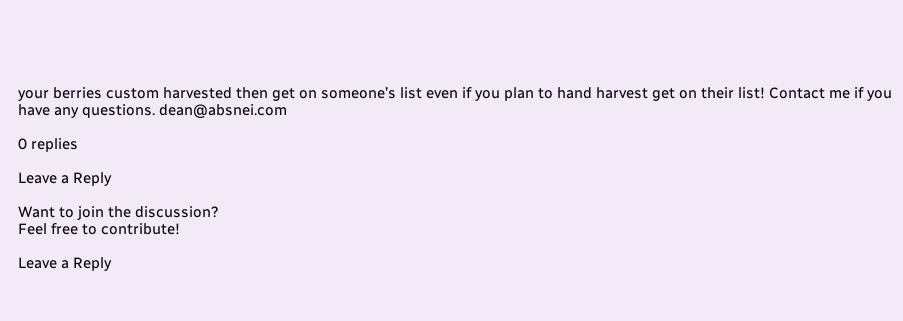your berries custom harvested then get on someone’s list even if you plan to hand harvest get on their list! Contact me if you have any questions. dean@absnei.com

0 replies

Leave a Reply

Want to join the discussion?
Feel free to contribute!

Leave a Reply